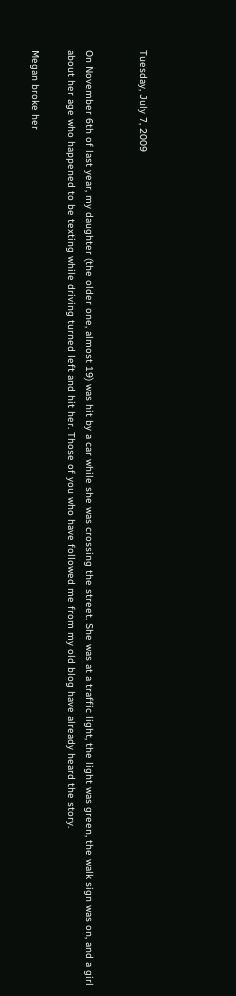Tuesday, July 7, 2009


On November 6th of last year, my daughter (the older one, almost 19) was hit by a car while she was crossing the street. She was at a traffic light, the light was green, the walk sign was on, and a girl about her age who happened to be texting while driving turned left and hit her. Those of you who have followed me from my old blog have already heard the story.

Megan broke her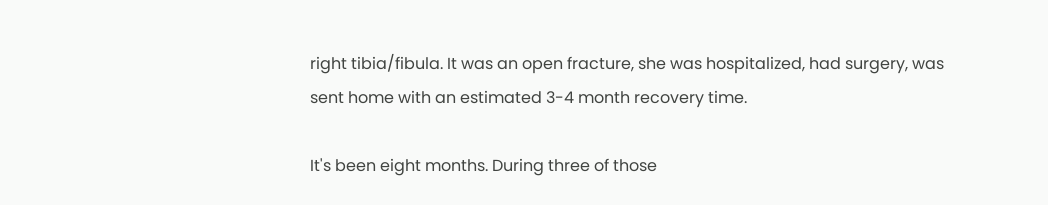right tibia/fibula. It was an open fracture, she was hospitalized, had surgery, was sent home with an estimated 3-4 month recovery time.

It's been eight months. During three of those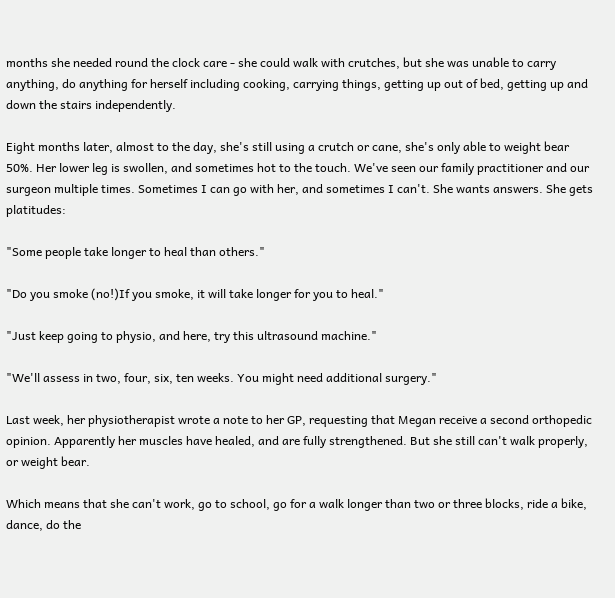months she needed round the clock care - she could walk with crutches, but she was unable to carry anything, do anything for herself including cooking, carrying things, getting up out of bed, getting up and down the stairs independently.

Eight months later, almost to the day, she's still using a crutch or cane, she's only able to weight bear 50%. Her lower leg is swollen, and sometimes hot to the touch. We've seen our family practitioner and our surgeon multiple times. Sometimes I can go with her, and sometimes I can't. She wants answers. She gets platitudes:

"Some people take longer to heal than others."

"Do you smoke (no!)If you smoke, it will take longer for you to heal."

"Just keep going to physio, and here, try this ultrasound machine."

"We'll assess in two, four, six, ten weeks. You might need additional surgery."

Last week, her physiotherapist wrote a note to her GP, requesting that Megan receive a second orthopedic opinion. Apparently her muscles have healed, and are fully strengthened. But she still can't walk properly, or weight bear.

Which means that she can't work, go to school, go for a walk longer than two or three blocks, ride a bike, dance, do the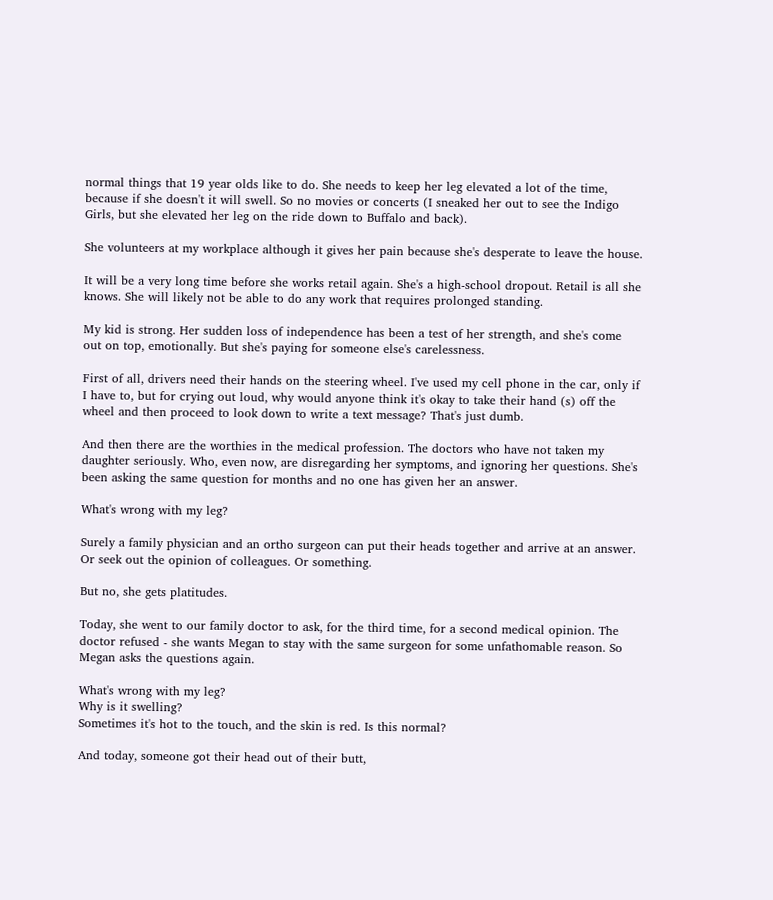normal things that 19 year olds like to do. She needs to keep her leg elevated a lot of the time, because if she doesn't it will swell. So no movies or concerts (I sneaked her out to see the Indigo Girls, but she elevated her leg on the ride down to Buffalo and back).

She volunteers at my workplace although it gives her pain because she's desperate to leave the house.

It will be a very long time before she works retail again. She's a high-school dropout. Retail is all she knows. She will likely not be able to do any work that requires prolonged standing.

My kid is strong. Her sudden loss of independence has been a test of her strength, and she's come out on top, emotionally. But she's paying for someone else's carelessness.

First of all, drivers need their hands on the steering wheel. I've used my cell phone in the car, only if I have to, but for crying out loud, why would anyone think it's okay to take their hand (s) off the wheel and then proceed to look down to write a text message? That's just dumb.

And then there are the worthies in the medical profession. The doctors who have not taken my daughter seriously. Who, even now, are disregarding her symptoms, and ignoring her questions. She's been asking the same question for months and no one has given her an answer.

What's wrong with my leg?

Surely a family physician and an ortho surgeon can put their heads together and arrive at an answer. Or seek out the opinion of colleagues. Or something.

But no, she gets platitudes.

Today, she went to our family doctor to ask, for the third time, for a second medical opinion. The doctor refused - she wants Megan to stay with the same surgeon for some unfathomable reason. So Megan asks the questions again.

What's wrong with my leg?
Why is it swelling?
Sometimes it's hot to the touch, and the skin is red. Is this normal?

And today, someone got their head out of their butt,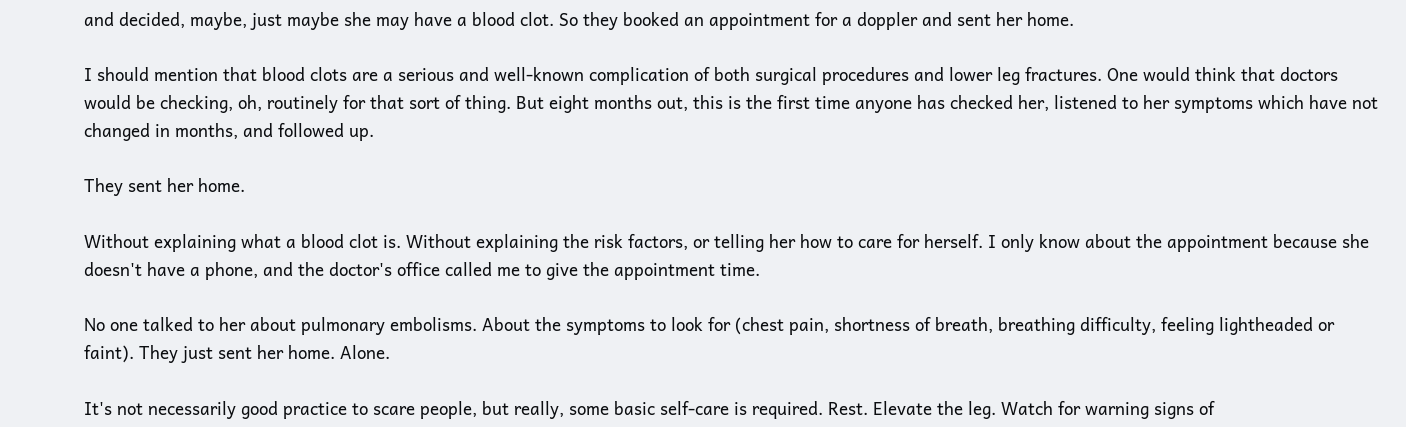and decided, maybe, just maybe she may have a blood clot. So they booked an appointment for a doppler and sent her home.

I should mention that blood clots are a serious and well-known complication of both surgical procedures and lower leg fractures. One would think that doctors would be checking, oh, routinely for that sort of thing. But eight months out, this is the first time anyone has checked her, listened to her symptoms which have not changed in months, and followed up.

They sent her home.

Without explaining what a blood clot is. Without explaining the risk factors, or telling her how to care for herself. I only know about the appointment because she doesn't have a phone, and the doctor's office called me to give the appointment time.

No one talked to her about pulmonary embolisms. About the symptoms to look for (chest pain, shortness of breath, breathing difficulty, feeling lightheaded or faint). They just sent her home. Alone.

It's not necessarily good practice to scare people, but really, some basic self-care is required. Rest. Elevate the leg. Watch for warning signs of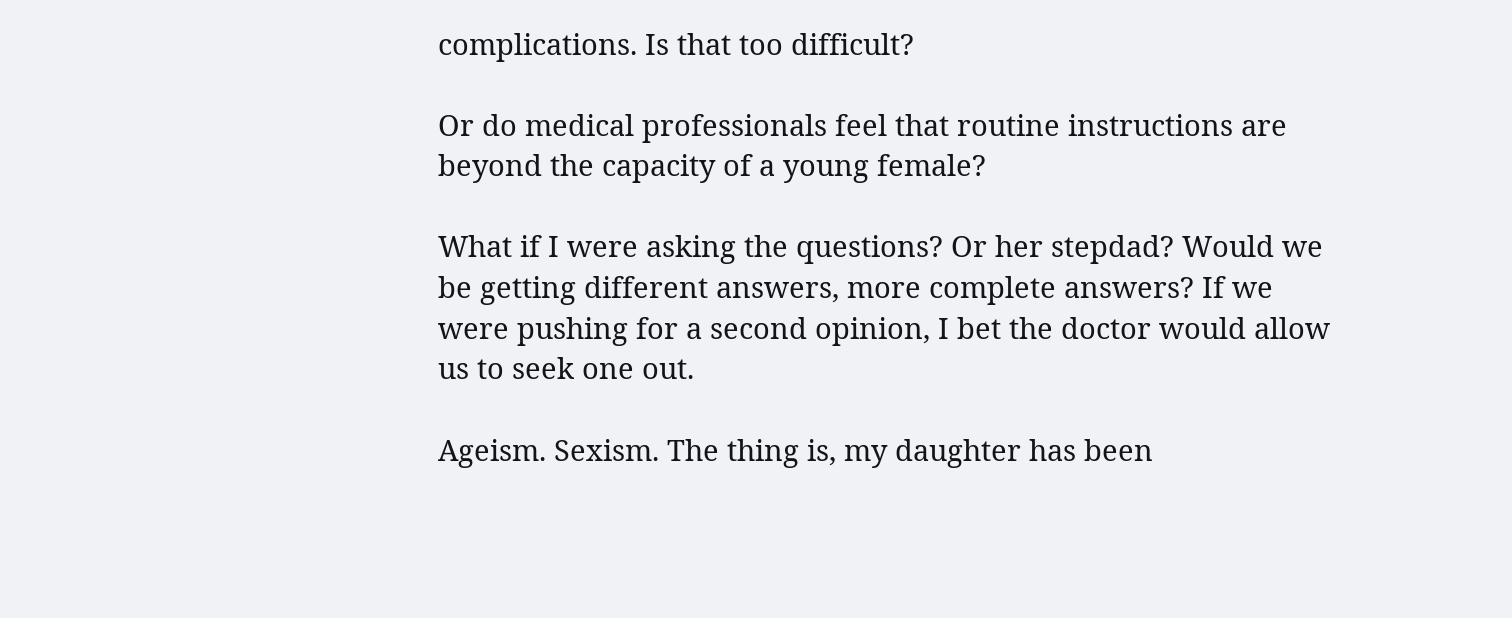complications. Is that too difficult?

Or do medical professionals feel that routine instructions are beyond the capacity of a young female?

What if I were asking the questions? Or her stepdad? Would we be getting different answers, more complete answers? If we were pushing for a second opinion, I bet the doctor would allow us to seek one out.

Ageism. Sexism. The thing is, my daughter has been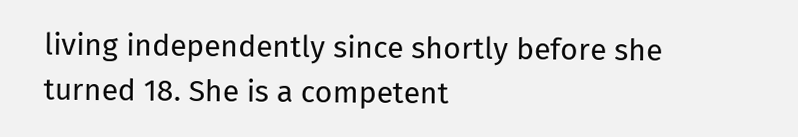living independently since shortly before she turned 18. She is a competent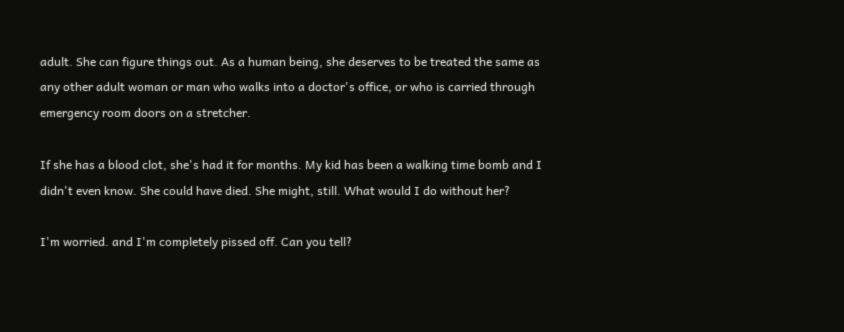adult. She can figure things out. As a human being, she deserves to be treated the same as any other adult woman or man who walks into a doctor's office, or who is carried through emergency room doors on a stretcher.

If she has a blood clot, she's had it for months. My kid has been a walking time bomb and I didn't even know. She could have died. She might, still. What would I do without her?

I'm worried. and I'm completely pissed off. Can you tell?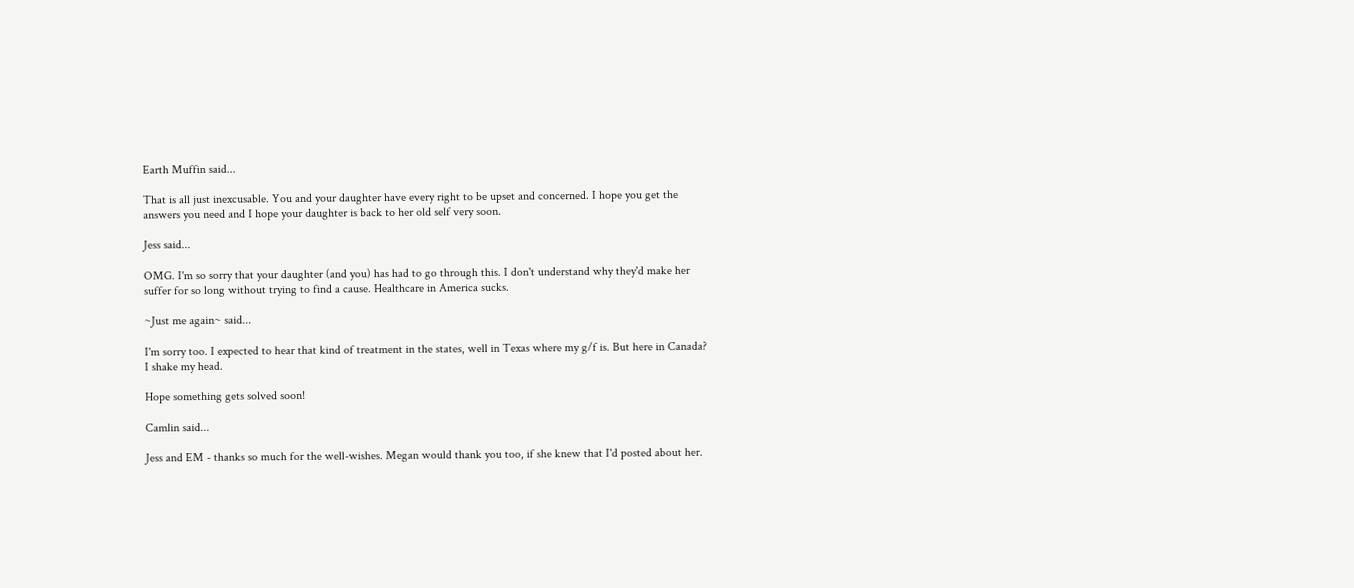Earth Muffin said...

That is all just inexcusable. You and your daughter have every right to be upset and concerned. I hope you get the answers you need and I hope your daughter is back to her old self very soon.

Jess said...

OMG. I'm so sorry that your daughter (and you) has had to go through this. I don't understand why they'd make her suffer for so long without trying to find a cause. Healthcare in America sucks.

~Just me again~ said...

I'm sorry too. I expected to hear that kind of treatment in the states, well in Texas where my g/f is. But here in Canada? I shake my head.

Hope something gets solved soon!

Camlin said...

Jess and EM - thanks so much for the well-wishes. Megan would thank you too, if she knew that I'd posted about her.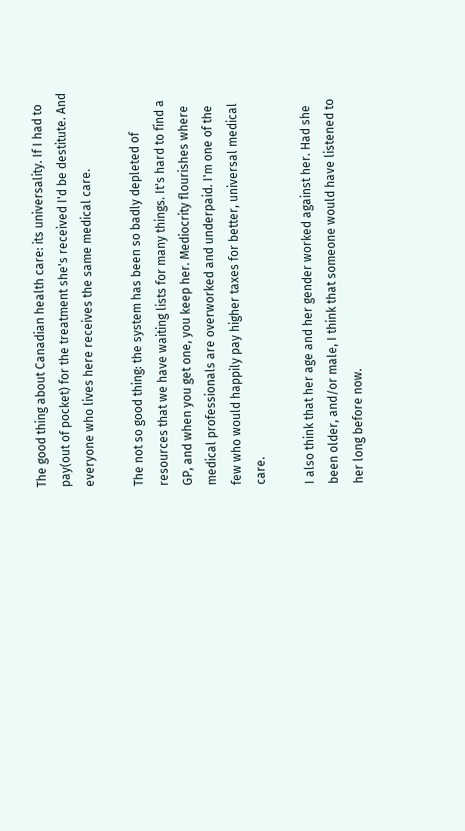The good thing about Canadian health care: its universality. If I had to pay(out of pocket) for the treatment she's received I'd be destitute. And everyone who lives here receives the same medical care.

The not so good thing: the system has been so badly depleted of resources that we have waiting lists for many things. It's hard to find a GP, and when you get one, you keep her. Mediocrity flourishes where medical professionals are overworked and underpaid. I'm one of the few who would happily pay higher taxes for better, universal medical care.

I also think that her age and her gender worked against her. Had she been older, and/or male, I think that someone would have listened to her long before now.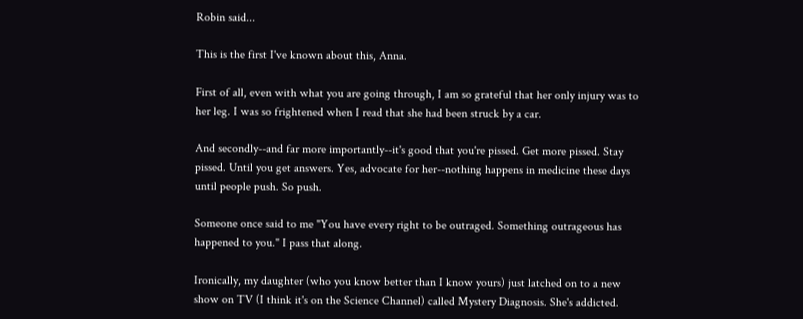Robin said...

This is the first I've known about this, Anna.

First of all, even with what you are going through, I am so grateful that her only injury was to her leg. I was so frightened when I read that she had been struck by a car.

And secondly--and far more importantly--it's good that you're pissed. Get more pissed. Stay pissed. Until you get answers. Yes, advocate for her--nothing happens in medicine these days until people push. So push.

Someone once said to me "You have every right to be outraged. Something outrageous has happened to you." I pass that along.

Ironically, my daughter (who you know better than I know yours) just latched on to a new show on TV (I think it's on the Science Channel) called Mystery Diagnosis. She's addicted.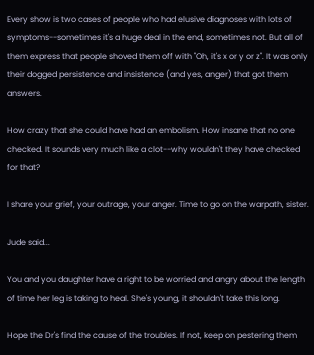Every show is two cases of people who had elusive diagnoses with lots of symptoms--sometimes it's a huge deal in the end, sometimes not. But all of them express that people shoved them off with "Oh, it's x or y or z". It was only their dogged persistence and insistence (and yes, anger) that got them answers.

How crazy that she could have had an embolism. How insane that no one checked. It sounds very much like a clot--why wouldn't they have checked for that?

I share your grief, your outrage, your anger. Time to go on the warpath, sister.

Jude said...

You and you daughter have a right to be worried and angry about the length of time her leg is taking to heal. She's young, it shouldn't take this long.

Hope the Dr's find the cause of the troubles. If not, keep on pestering them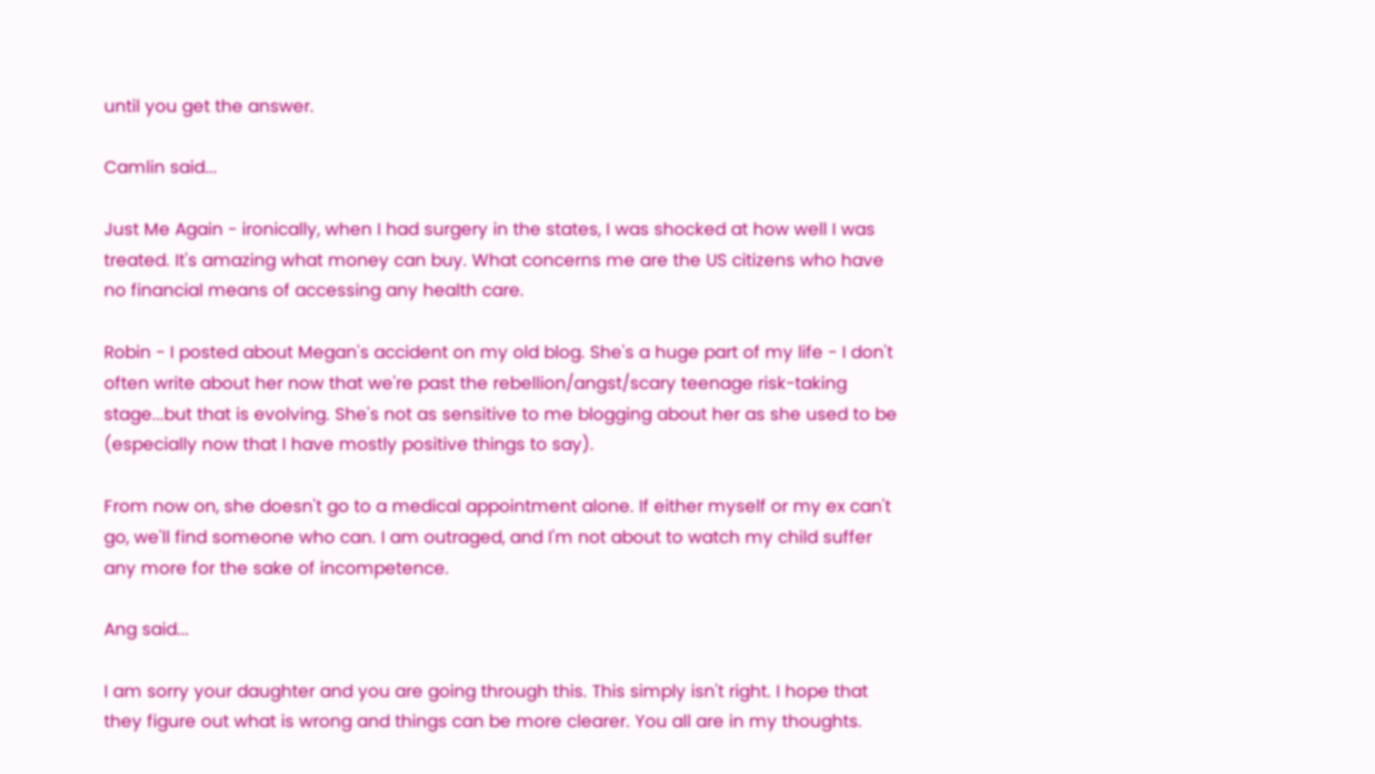until you get the answer.

Camlin said...

Just Me Again - ironically, when I had surgery in the states, I was shocked at how well I was treated. It's amazing what money can buy. What concerns me are the US citizens who have no financial means of accessing any health care.

Robin - I posted about Megan's accident on my old blog. She's a huge part of my life - I don't often write about her now that we're past the rebellion/angst/scary teenage risk-taking stage...but that is evolving. She's not as sensitive to me blogging about her as she used to be (especially now that I have mostly positive things to say).

From now on, she doesn't go to a medical appointment alone. If either myself or my ex can't go, we'll find someone who can. I am outraged, and I'm not about to watch my child suffer any more for the sake of incompetence.

Ang said...

I am sorry your daughter and you are going through this. This simply isn't right. I hope that they figure out what is wrong and things can be more clearer. You all are in my thoughts.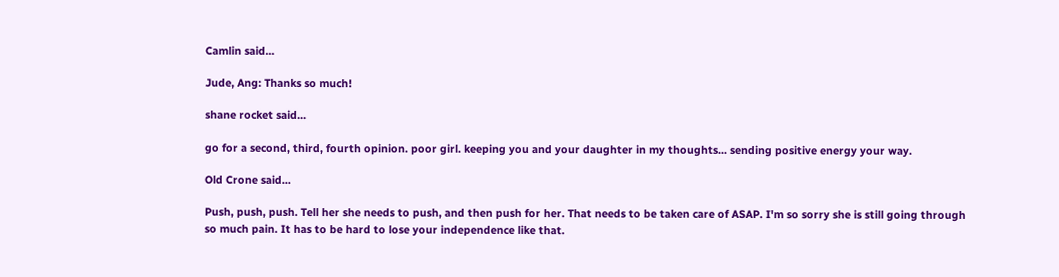Camlin said...

Jude, Ang: Thanks so much!

shane rocket said...

go for a second, third, fourth opinion. poor girl. keeping you and your daughter in my thoughts... sending positive energy your way.

Old Crone said...

Push, push, push. Tell her she needs to push, and then push for her. That needs to be taken care of ASAP. I'm so sorry she is still going through so much pain. It has to be hard to lose your independence like that.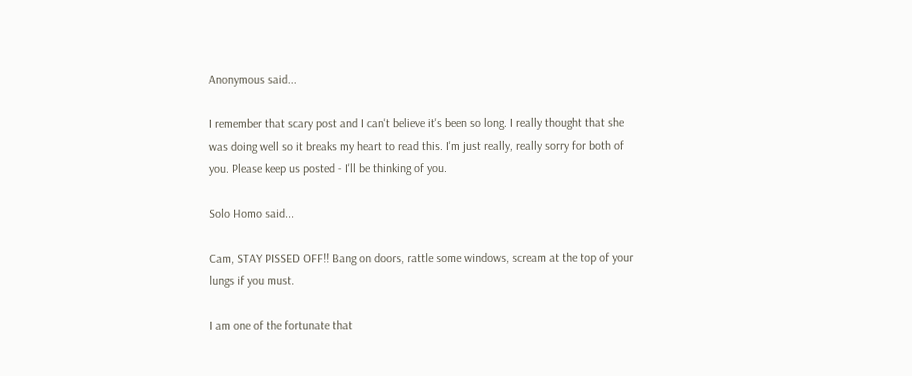Anonymous said...

I remember that scary post and I can't believe it's been so long. I really thought that she was doing well so it breaks my heart to read this. I'm just really, really sorry for both of you. Please keep us posted - I'll be thinking of you.

Solo Homo said...

Cam, STAY PISSED OFF!! Bang on doors, rattle some windows, scream at the top of your lungs if you must.

I am one of the fortunate that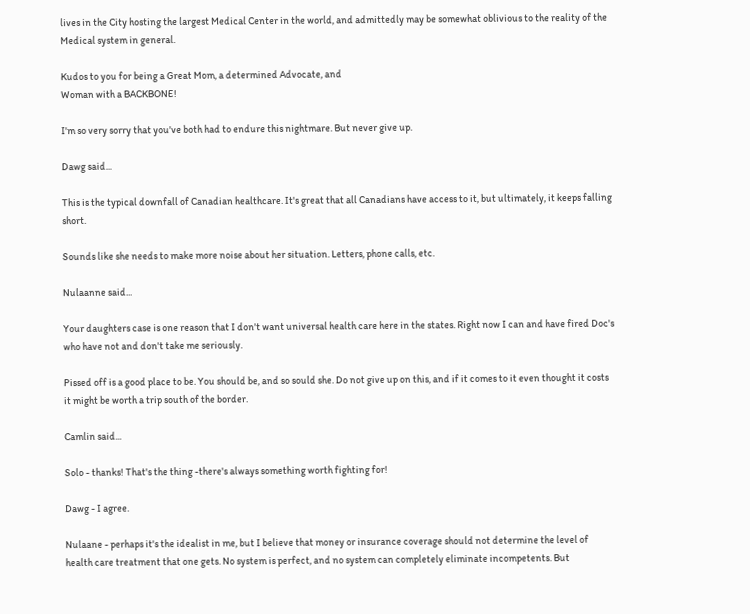lives in the City hosting the largest Medical Center in the world, and admittedly may be somewhat oblivious to the reality of the Medical system in general.

Kudos to you for being a Great Mom, a determined Advocate, and
Woman with a BACKBONE!

I'm so very sorry that you've both had to endure this nightmare. But never give up.

Dawg said...

This is the typical downfall of Canadian healthcare. It's great that all Canadians have access to it, but ultimately, it keeps falling short.

Sounds like she needs to make more noise about her situation. Letters, phone calls, etc.

Nulaanne said...

Your daughters case is one reason that I don't want universal health care here in the states. Right now I can and have fired Doc's who have not and don't take me seriously.

Pissed off is a good place to be. You should be, and so sould she. Do not give up on this, and if it comes to it even thought it costs it might be worth a trip south of the border.

Camlin said...

Solo - thanks! That's the thing -there's always something worth fighting for!

Dawg - I agree.

Nulaane - perhaps it's the idealist in me, but I believe that money or insurance coverage should not determine the level of health care treatment that one gets. No system is perfect, and no system can completely eliminate incompetents. But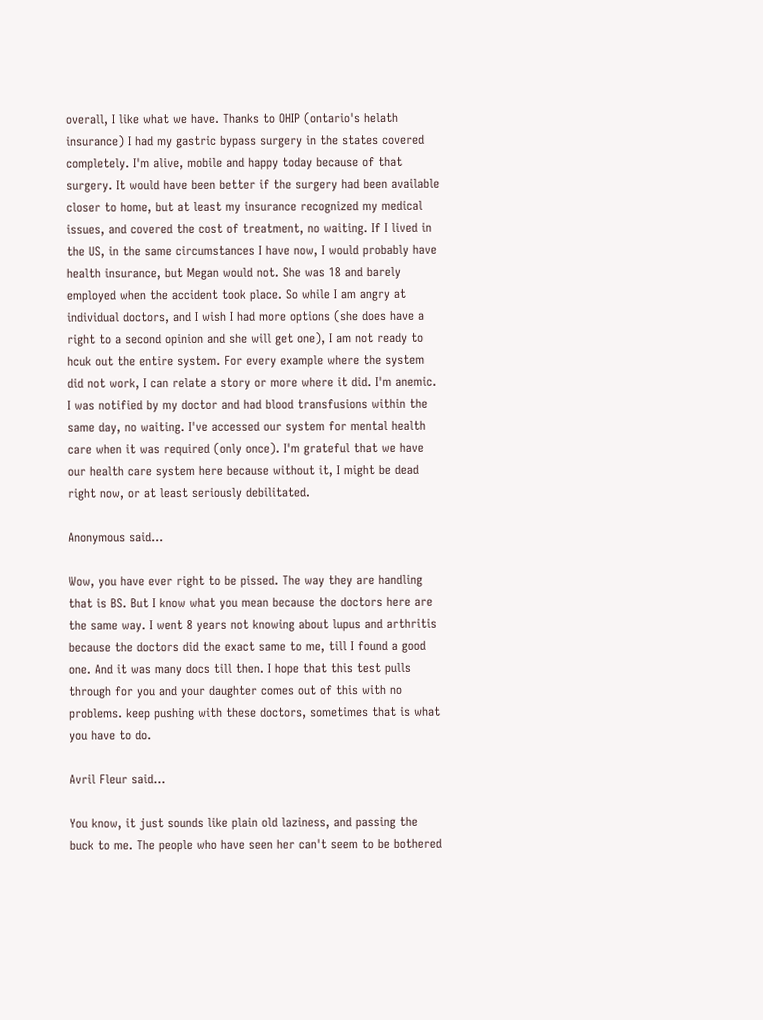overall, I like what we have. Thanks to OHIP (ontario's helath insurance) I had my gastric bypass surgery in the states covered completely. I'm alive, mobile and happy today because of that surgery. It would have been better if the surgery had been available closer to home, but at least my insurance recognized my medical issues, and covered the cost of treatment, no waiting. If I lived in the US, in the same circumstances I have now, I would probably have health insurance, but Megan would not. She was 18 and barely employed when the accident took place. So while I am angry at individual doctors, and I wish I had more options (she does have a right to a second opinion and she will get one), I am not ready to hcuk out the entire system. For every example where the system did not work, I can relate a story or more where it did. I'm anemic. I was notified by my doctor and had blood transfusions within the same day, no waiting. I've accessed our system for mental health care when it was required (only once). I'm grateful that we have our health care system here because without it, I might be dead right now, or at least seriously debilitated.

Anonymous said...

Wow, you have ever right to be pissed. The way they are handling that is BS. But I know what you mean because the doctors here are the same way. I went 8 years not knowing about lupus and arthritis because the doctors did the exact same to me, till I found a good one. And it was many docs till then. I hope that this test pulls through for you and your daughter comes out of this with no problems. keep pushing with these doctors, sometimes that is what you have to do.

Avril Fleur said...

You know, it just sounds like plain old laziness, and passing the buck to me. The people who have seen her can't seem to be bothered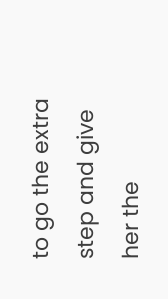to go the extra step and give her the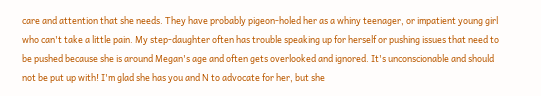care and attention that she needs. They have probably pigeon-holed her as a whiny teenager, or impatient young girl who can't take a little pain. My step-daughter often has trouble speaking up for herself or pushing issues that need to be pushed because she is around Megan's age and often gets overlooked and ignored. It's unconscionable and should not be put up with! I'm glad she has you and N to advocate for her, but she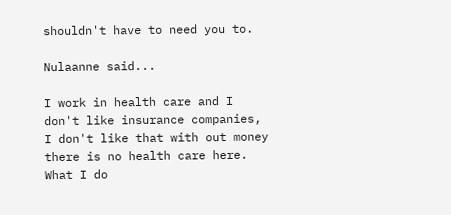shouldn't have to need you to.

Nulaanne said...

I work in health care and I don't like insurance companies, I don't like that with out money there is no health care here. What I do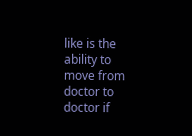like is the ability to move from doctor to doctor if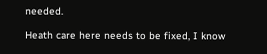needed.

Heath care here needs to be fixed, I know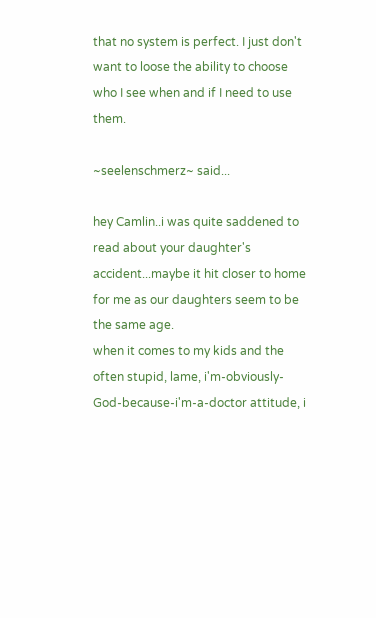that no system is perfect. I just don't want to loose the ability to choose who I see when and if I need to use them.

~seelenschmerz~ said...

hey Camlin..i was quite saddened to read about your daughter's accident...maybe it hit closer to home for me as our daughters seem to be the same age.
when it comes to my kids and the often stupid, lame, i'm-obviously-God-because-i'm-a-doctor attitude, i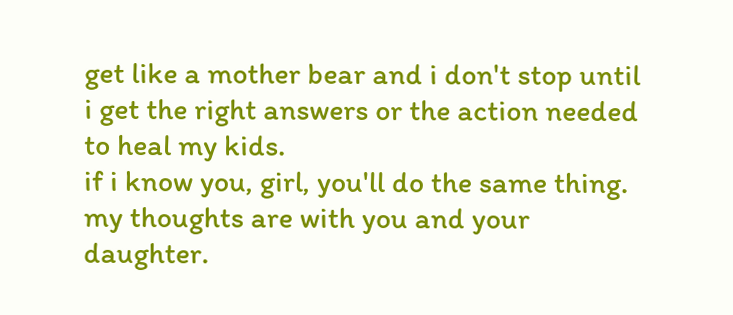get like a mother bear and i don't stop until i get the right answers or the action needed to heal my kids.
if i know you, girl, you'll do the same thing.
my thoughts are with you and your daughter.